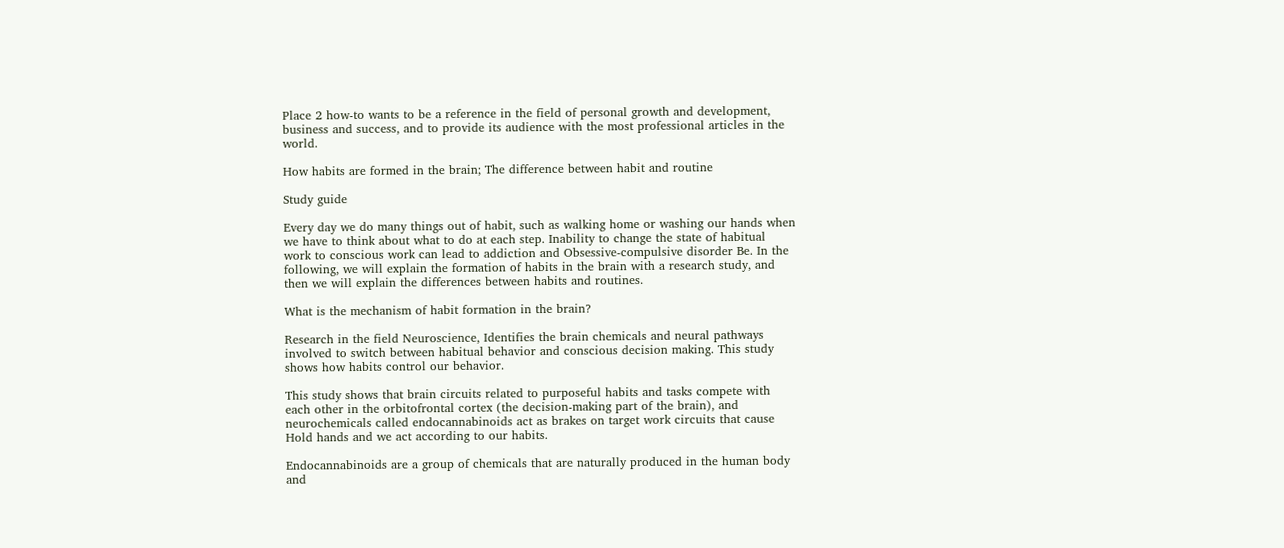Place 2 how-to wants to be a reference in the field of personal growth and development, business and success, and to provide its audience with the most professional articles in the world.

How habits are formed in the brain; The difference between habit and routine

Study guide

Every day we do many things out of habit, such as walking home or washing our hands when we have to think about what to do at each step. Inability to change the state of habitual work to conscious work can lead to addiction and Obsessive-compulsive disorder Be. In the following, we will explain the formation of habits in the brain with a research study, and then we will explain the differences between habits and routines.

What is the mechanism of habit formation in the brain?

Research in the field Neuroscience, Identifies the brain chemicals and neural pathways involved to switch between habitual behavior and conscious decision making. This study shows how habits control our behavior.

This study shows that brain circuits related to purposeful habits and tasks compete with each other in the orbitofrontal cortex (the decision-making part of the brain), and neurochemicals called endocannabinoids act as brakes on target work circuits that cause Hold hands and we act according to our habits.

Endocannabinoids are a group of chemicals that are naturally produced in the human body and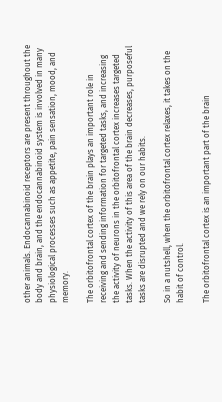other animals. Endocannabinoid receptors are present throughout the body and brain, and the endocannabinoid system is involved in many physiological processes such as appetite, pain sensation, mood, and memory.

The orbitofrontal cortex of the brain plays an important role in receiving and sending information for targeted tasks, and increasing the activity of neurons in the orbitofrontal cortex increases targeted tasks. When the activity of this area of the brain decreases, purposeful tasks are disrupted and we rely on our habits.

So in a nutshell, when the orbitofrontal cortex relaxes, it takes on the habit of control.

The orbitofrontal cortex is an important part of the brain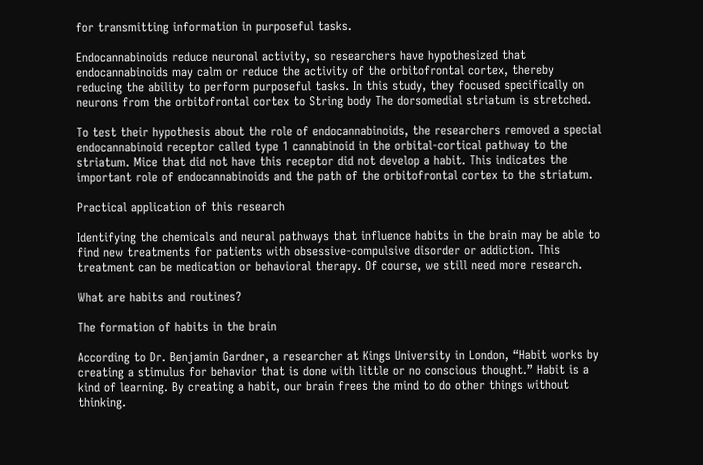for transmitting information in purposeful tasks.

Endocannabinoids reduce neuronal activity, so researchers have hypothesized that endocannabinoids may calm or reduce the activity of the orbitofrontal cortex, thereby reducing the ability to perform purposeful tasks. In this study, they focused specifically on neurons from the orbitofrontal cortex to String body The dorsomedial striatum is stretched.

To test their hypothesis about the role of endocannabinoids, the researchers removed a special endocannabinoid receptor called type 1 cannabinoid in the orbital-cortical pathway to the striatum. Mice that did not have this receptor did not develop a habit. This indicates the important role of endocannabinoids and the path of the orbitofrontal cortex to the striatum.

Practical application of this research

Identifying the chemicals and neural pathways that influence habits in the brain may be able to find new treatments for patients with obsessive-compulsive disorder or addiction. This treatment can be medication or behavioral therapy. Of course, we still need more research.

What are habits and routines?

The formation of habits in the brain

According to Dr. Benjamin Gardner, a researcher at Kings University in London, “Habit works by creating a stimulus for behavior that is done with little or no conscious thought.” Habit is a kind of learning. By creating a habit, our brain frees the mind to do other things without thinking.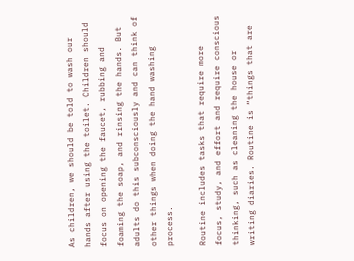As children, we should be told to wash our hands after using the toilet. Children should focus on opening the faucet, rubbing and foaming the soap, and rinsing the hands. But adults do this subconsciously and can think of other things when doing the hand washing process.

Routine includes tasks that require more focus, study, and effort and require conscious thinking, such as cleaning the house or writing diaries. Routine is “things that are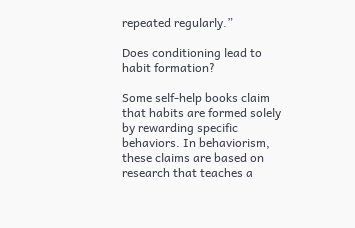repeated regularly.”

Does conditioning lead to habit formation?

Some self-help books claim that habits are formed solely by rewarding specific behaviors. In behaviorism, these claims are based on research that teaches a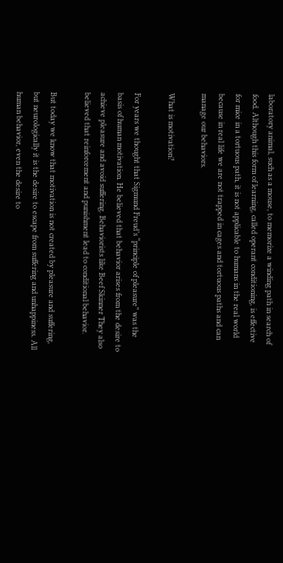laboratory animal, such as a mouse, to memorize a winding path in search of food. Although this form of learning, called operant conditioning, is effective for mice in a tortuous path, it is not applicable to humans in the real world because in real life we are not trapped in cages and tortuous paths and can manage our behaviors.

What is motivation?

For years we thought that Sigmund Freud’s “principle of pleasure” was the basis of human motivation. He believed that behavior arises from the desire to achieve pleasure and avoid suffering. Behaviorists like Beef Skinner They also believed that reinforcement and punishment lead to conditional behavior.

But today we know that motivation is not created by pleasure and suffering, but neurologically it is the desire to escape from suffering and unhappiness. All human behavior, even the desire to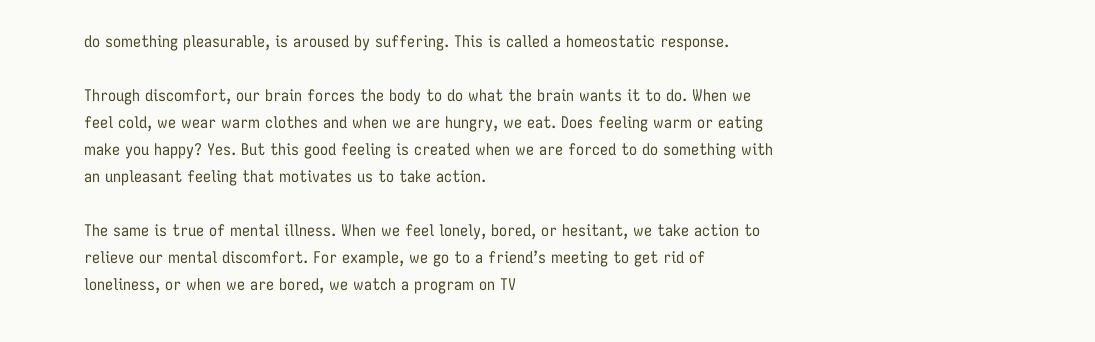do something pleasurable, is aroused by suffering. This is called a homeostatic response.

Through discomfort, our brain forces the body to do what the brain wants it to do. When we feel cold, we wear warm clothes and when we are hungry, we eat. Does feeling warm or eating make you happy? Yes. But this good feeling is created when we are forced to do something with an unpleasant feeling that motivates us to take action.

The same is true of mental illness. When we feel lonely, bored, or hesitant, we take action to relieve our mental discomfort. For example, we go to a friend’s meeting to get rid of loneliness, or when we are bored, we watch a program on TV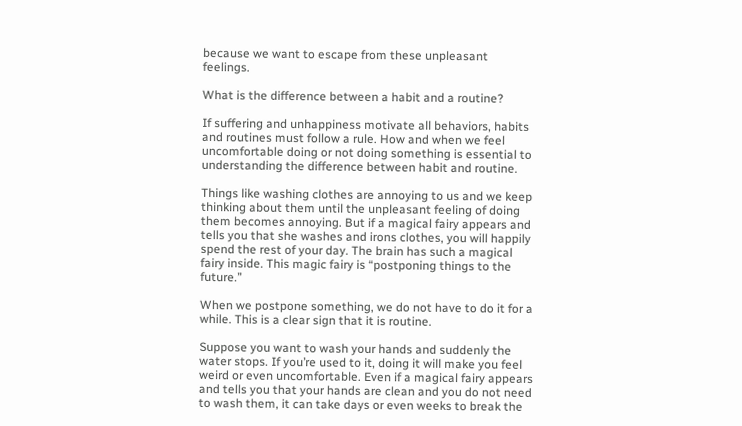because we want to escape from these unpleasant feelings.

What is the difference between a habit and a routine?

If suffering and unhappiness motivate all behaviors, habits and routines must follow a rule. How and when we feel uncomfortable doing or not doing something is essential to understanding the difference between habit and routine.

Things like washing clothes are annoying to us and we keep thinking about them until the unpleasant feeling of doing them becomes annoying. But if a magical fairy appears and tells you that she washes and irons clothes, you will happily spend the rest of your day. The brain has such a magical fairy inside. This magic fairy is “postponing things to the future.”

When we postpone something, we do not have to do it for a while. This is a clear sign that it is routine.

Suppose you want to wash your hands and suddenly the water stops. If you’re used to it, doing it will make you feel weird or even uncomfortable. Even if a magical fairy appears and tells you that your hands are clean and you do not need to wash them, it can take days or even weeks to break the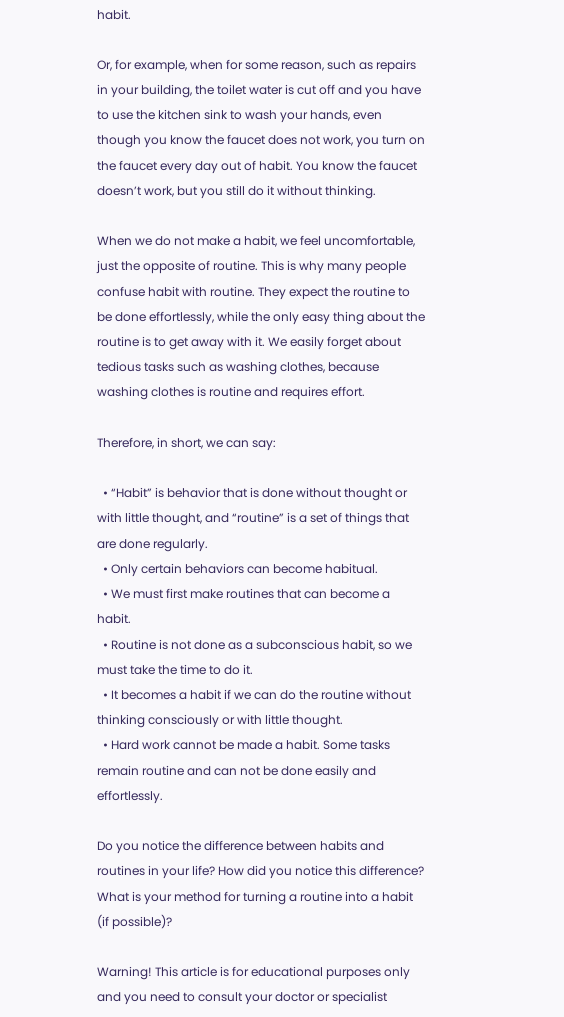habit.

Or, for example, when for some reason, such as repairs in your building, the toilet water is cut off and you have to use the kitchen sink to wash your hands, even though you know the faucet does not work, you turn on the faucet every day out of habit. You know the faucet doesn’t work, but you still do it without thinking.

When we do not make a habit, we feel uncomfortable, just the opposite of routine. This is why many people confuse habit with routine. They expect the routine to be done effortlessly, while the only easy thing about the routine is to get away with it. We easily forget about tedious tasks such as washing clothes, because washing clothes is routine and requires effort.

Therefore, in short, we can say:

  • “Habit” is behavior that is done without thought or with little thought, and “routine” is a set of things that are done regularly.
  • Only certain behaviors can become habitual.
  • We must first make routines that can become a habit.
  • Routine is not done as a subconscious habit, so we must take the time to do it.
  • It becomes a habit if we can do the routine without thinking consciously or with little thought.
  • Hard work cannot be made a habit. Some tasks remain routine and can not be done easily and effortlessly.

Do you notice the difference between habits and routines in your life? How did you notice this difference? What is your method for turning a routine into a habit (if possible)?

Warning! This article is for educational purposes only and you need to consult your doctor or specialist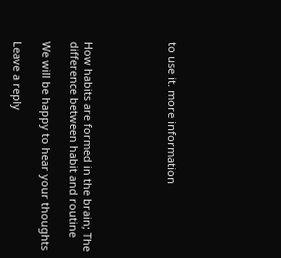to use it. more information





How habits are formed in the brain; The difference between habit and routine

We will be happy to hear your thoughts

Leave a reply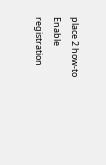place 2 how-to
Enable registration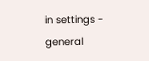in settings - general